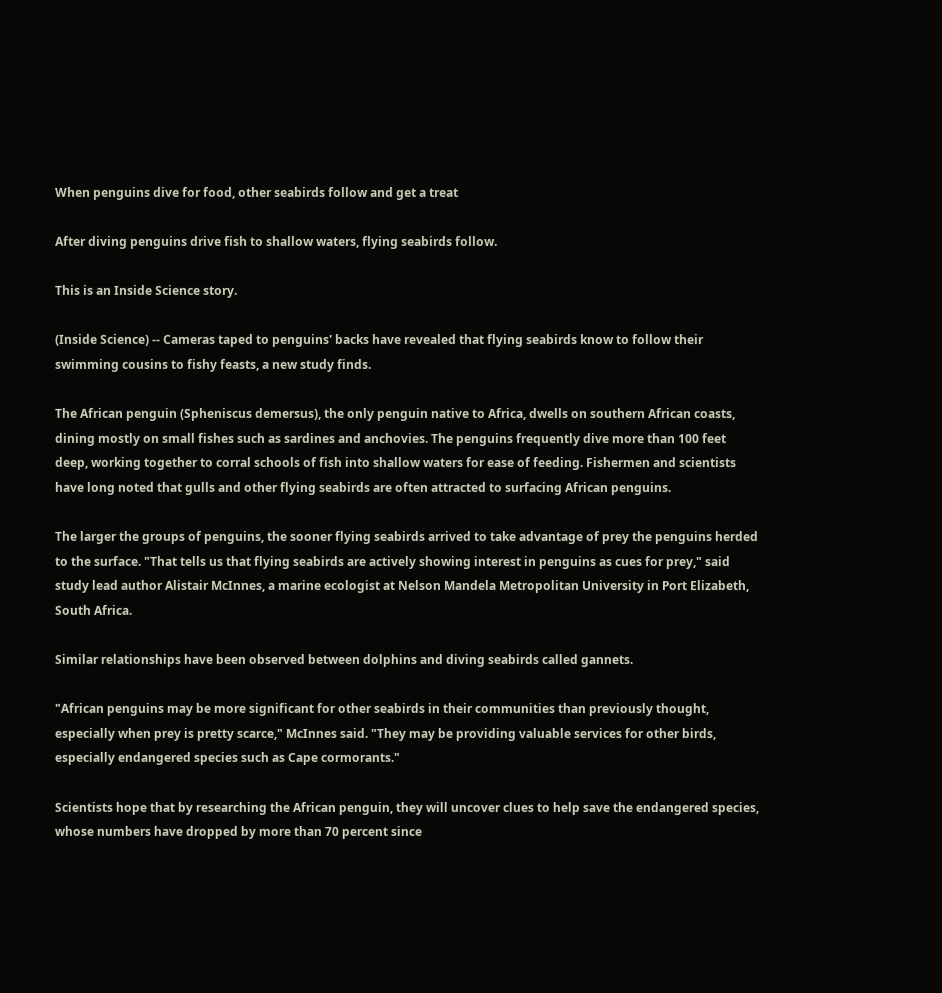When penguins dive for food, other seabirds follow and get a treat

After diving penguins drive fish to shallow waters, flying seabirds follow.

This is an Inside Science story.

(Inside Science) -- Cameras taped to penguins' backs have revealed that flying seabirds know to follow their swimming cousins to fishy feasts, a new study finds.

The African penguin (Spheniscus demersus), the only penguin native to Africa, dwells on southern African coasts, dining mostly on small fishes such as sardines and anchovies. The penguins frequently dive more than 100 feet deep, working together to corral schools of fish into shallow waters for ease of feeding. Fishermen and scientists have long noted that gulls and other flying seabirds are often attracted to surfacing African penguins.

The larger the groups of penguins, the sooner flying seabirds arrived to take advantage of prey the penguins herded to the surface. "That tells us that flying seabirds are actively showing interest in penguins as cues for prey," said study lead author Alistair McInnes, a marine ecologist at Nelson Mandela Metropolitan University in Port Elizabeth, South Africa.

Similar relationships have been observed between dolphins and diving seabirds called gannets.

"African penguins may be more significant for other seabirds in their communities than previously thought, especially when prey is pretty scarce," McInnes said. "They may be providing valuable services for other birds, especially endangered species such as Cape cormorants."

Scientists hope that by researching the African penguin, they will uncover clues to help save the endangered species, whose numbers have dropped by more than 70 percent since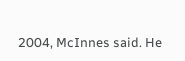2004, McInnes said. He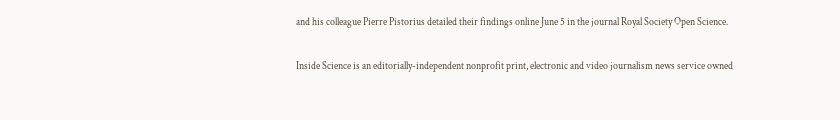and his colleague Pierre Pistorius detailed their findings online June 5 in the journal Royal Society Open Science.

Inside Science is an editorially-independent nonprofit print, electronic and video journalism news service owned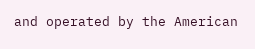and operated by the American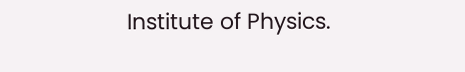Institute of Physics.